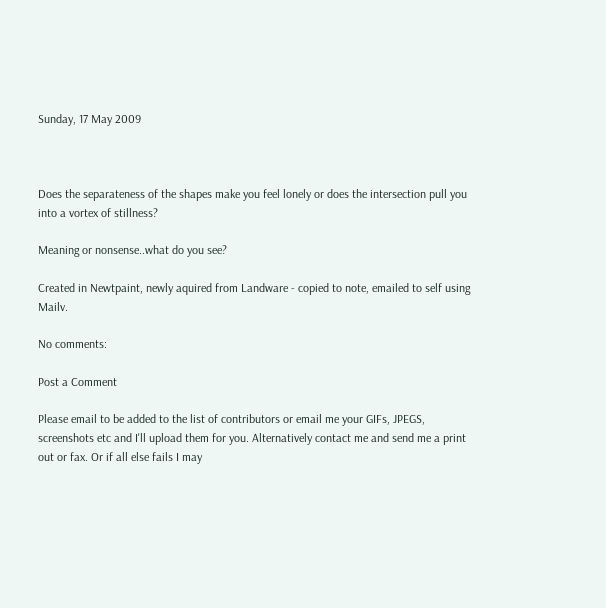Sunday, 17 May 2009



Does the separateness of the shapes make you feel lonely or does the intersection pull you into a vortex of stillness?

Meaning or nonsense..what do you see?

Created in Newtpaint, newly aquired from Landware - copied to note, emailed to self using Mailv.

No comments:

Post a Comment

Please email to be added to the list of contributors or email me your GIFs, JPEGS, screenshots etc and I'll upload them for you. Alternatively contact me and send me a print out or fax. Or if all else fails I may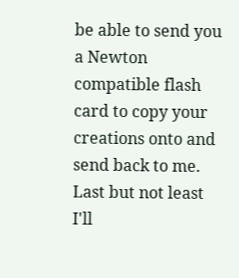be able to send you a Newton compatible flash card to copy your creations onto and send back to me. Last but not least I'll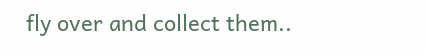fly over and collect them..